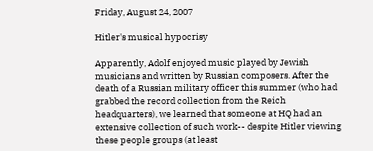Friday, August 24, 2007

Hitler's musical hypocrisy

Apparently, Adolf enjoyed music played by Jewish musicians and written by Russian composers. After the death of a Russian military officer this summer (who had grabbed the record collection from the Reich headquarters), we learned that someone at HQ had an extensive collection of such work-- despite Hitler viewing these people groups (at least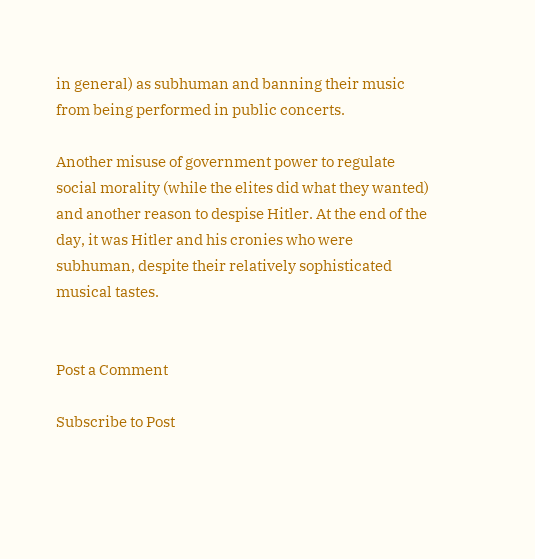in general) as subhuman and banning their music from being performed in public concerts.

Another misuse of government power to regulate social morality (while the elites did what they wanted) and another reason to despise Hitler. At the end of the day, it was Hitler and his cronies who were subhuman, despite their relatively sophisticated musical tastes.


Post a Comment

Subscribe to Post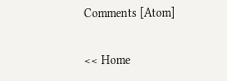Comments [Atom]

<< Home